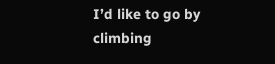I’d like to go by climbing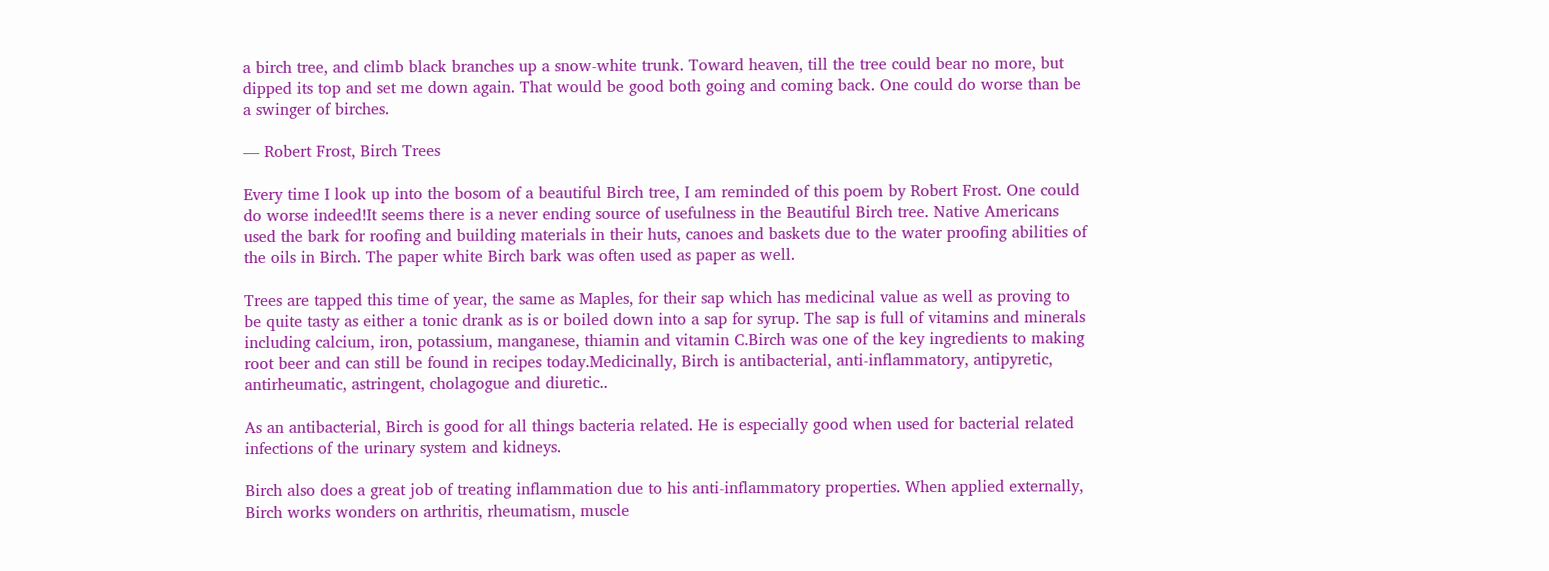a birch tree, and climb black branches up a snow-white trunk. Toward heaven, till the tree could bear no more, but dipped its top and set me down again. That would be good both going and coming back. One could do worse than be a swinger of birches.

— Robert Frost, Birch Trees

Every time I look up into the bosom of a beautiful Birch tree, I am reminded of this poem by Robert Frost. One could do worse indeed!It seems there is a never ending source of usefulness in the Beautiful Birch tree. Native Americans used the bark for roofing and building materials in their huts, canoes and baskets due to the water proofing abilities of the oils in Birch. The paper white Birch bark was often used as paper as well.

Trees are tapped this time of year, the same as Maples, for their sap which has medicinal value as well as proving to be quite tasty as either a tonic drank as is or boiled down into a sap for syrup. The sap is full of vitamins and minerals including calcium, iron, potassium, manganese, thiamin and vitamin C.Birch was one of the key ingredients to making root beer and can still be found in recipes today.Medicinally, Birch is antibacterial, anti-inflammatory, antipyretic, antirheumatic, astringent, cholagogue and diuretic..

As an antibacterial, Birch is good for all things bacteria related. He is especially good when used for bacterial related infections of the urinary system and kidneys.

Birch also does a great job of treating inflammation due to his anti-inflammatory properties. When applied externally, Birch works wonders on arthritis, rheumatism, muscle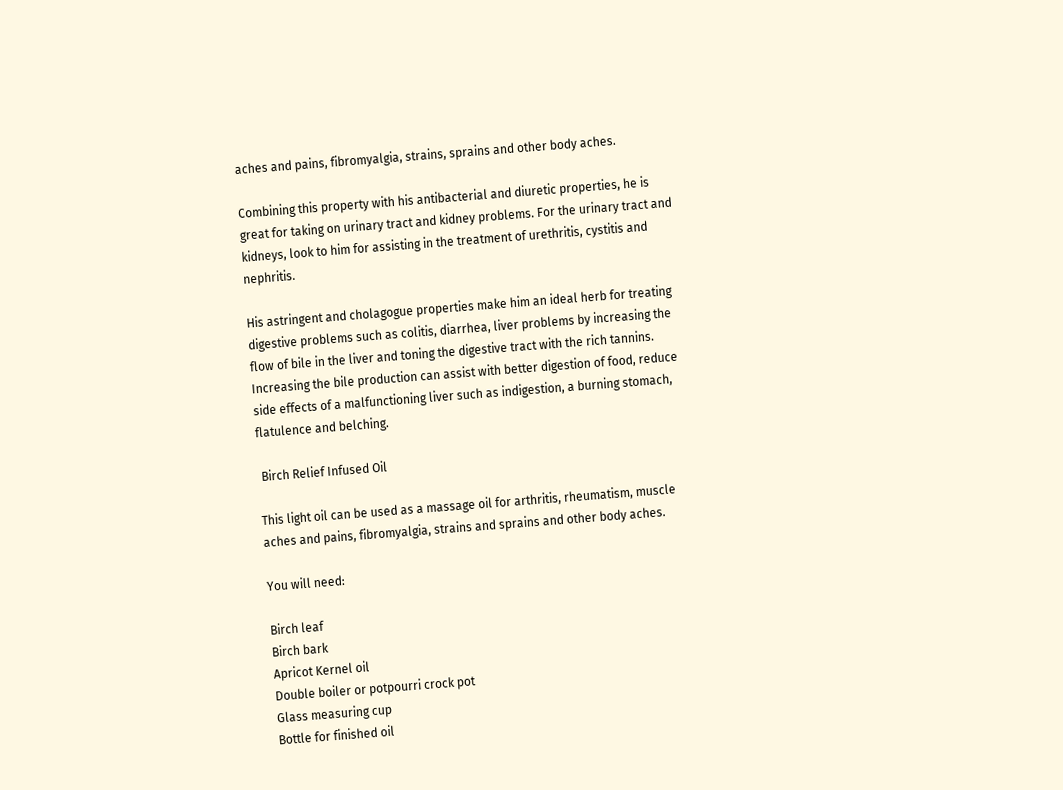aches and pains, fibromyalgia, strains, sprains and other body aches.

Combining this property with his antibacterial and diuretic properties, he is great for taking on urinary tract and kidney problems. For the urinary tract and kidneys, look to him for assisting in the treatment of urethritis, cystitis and nephritis.

His astringent and cholagogue properties make him an ideal herb for treating digestive problems such as colitis, diarrhea, liver problems by increasing the flow of bile in the liver and toning the digestive tract with the rich tannins. Increasing the bile production can assist with better digestion of food, reduce side effects of a malfunctioning liver such as indigestion, a burning stomach, flatulence and belching.

 Birch Relief Infused Oil

This light oil can be used as a massage oil for arthritis, rheumatism, muscle aches and pains, fibromyalgia, strains and sprains and other body aches.

You will need:

Birch leaf
Birch bark
Apricot Kernel oil
Double boiler or potpourri crock pot
Glass measuring cup
Bottle for finished oil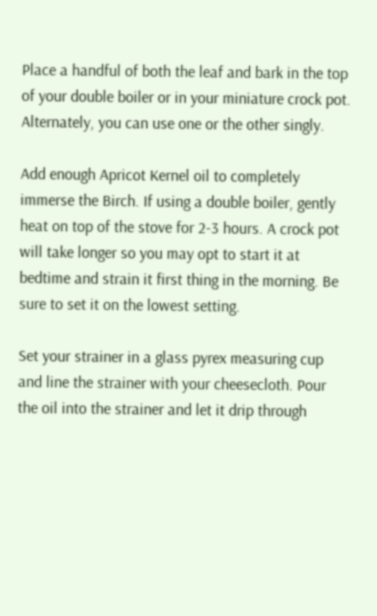Place a handful of both the leaf and bark in the top of your double boiler or in your miniature crock pot. Alternately, you can use one or the other singly.

Add enough Apricot Kernel oil to completely immerse the Birch. If using a double boiler, gently heat on top of the stove for 2-3 hours. A crock pot will take longer so you may opt to start it at bedtime and strain it first thing in the morning. Be sure to set it on the lowest setting.

Set your strainer in a glass pyrex measuring cup and line the strainer with your cheesecloth. Pour the oil into the strainer and let it drip through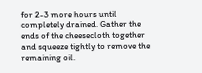for 2-3 more hours until completely drained. Gather the ends of the cheesecloth together and squeeze tightly to remove the remaining oil.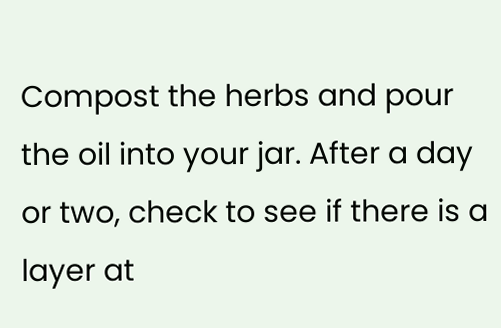Compost the herbs and pour the oil into your jar. After a day or two, check to see if there is a layer at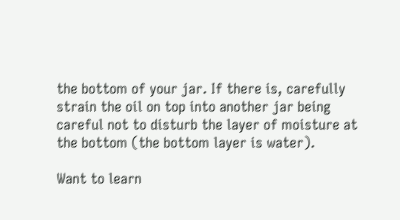the bottom of your jar. If there is, carefully strain the oil on top into another jar being careful not to disturb the layer of moisture at the bottom (the bottom layer is water).

Want to learn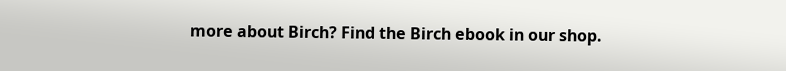more about Birch? Find the Birch ebook in our shop.